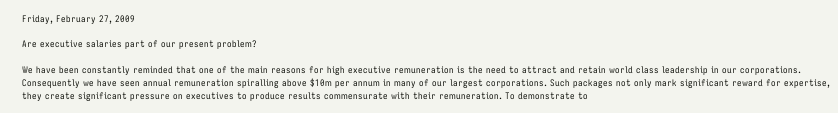Friday, February 27, 2009

Are executive salaries part of our present problem?

We have been constantly reminded that one of the main reasons for high executive remuneration is the need to attract and retain world class leadership in our corporations. Consequently we have seen annual remuneration spiralling above $10m per annum in many of our largest corporations. Such packages not only mark significant reward for expertise, they create significant pressure on executives to produce results commensurate with their remuneration. To demonstrate to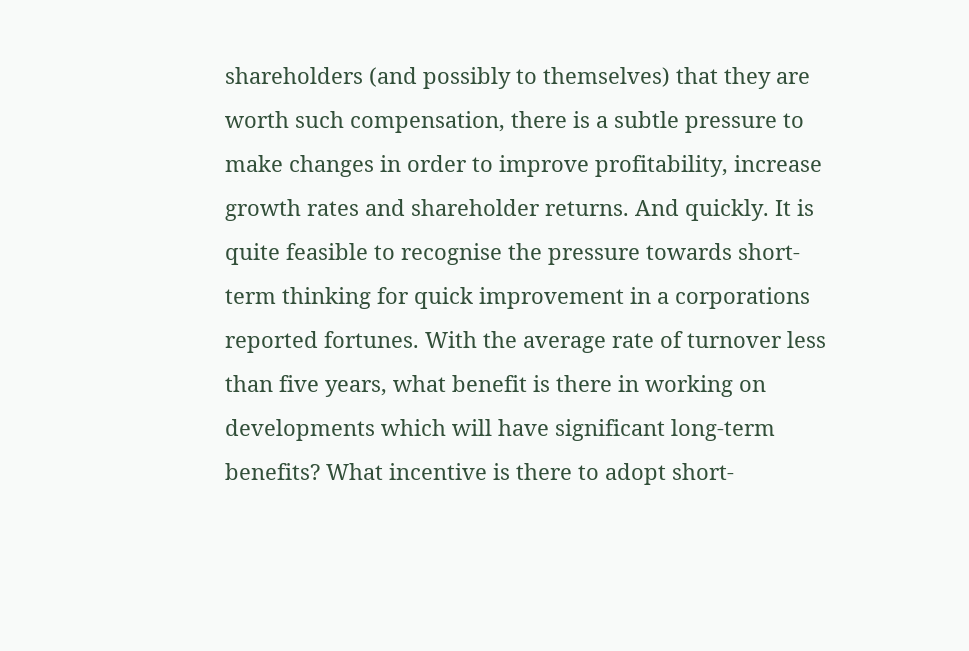shareholders (and possibly to themselves) that they are worth such compensation, there is a subtle pressure to make changes in order to improve profitability, increase growth rates and shareholder returns. And quickly. It is quite feasible to recognise the pressure towards short-term thinking for quick improvement in a corporations reported fortunes. With the average rate of turnover less than five years, what benefit is there in working on developments which will have significant long-term benefits? What incentive is there to adopt short-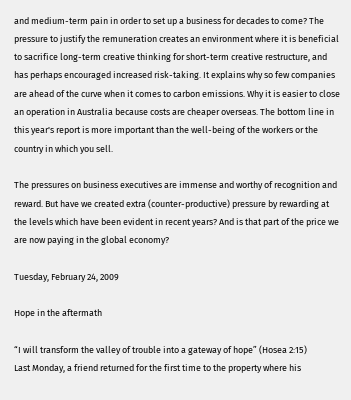and medium-term pain in order to set up a business for decades to come? The pressure to justify the remuneration creates an environment where it is beneficial to sacrifice long-term creative thinking for short-term creative restructure, and has perhaps encouraged increased risk-taking. It explains why so few companies are ahead of the curve when it comes to carbon emissions. Why it is easier to close an operation in Australia because costs are cheaper overseas. The bottom line in this year's report is more important than the well-being of the workers or the country in which you sell.

The pressures on business executives are immense and worthy of recognition and reward. But have we created extra (counter-productive) pressure by rewarding at the levels which have been evident in recent years? And is that part of the price we are now paying in the global economy?

Tuesday, February 24, 2009

Hope in the aftermath

“I will transform the valley of trouble into a gateway of hope” (Hosea 2:15)
Last Monday, a friend returned for the first time to the property where his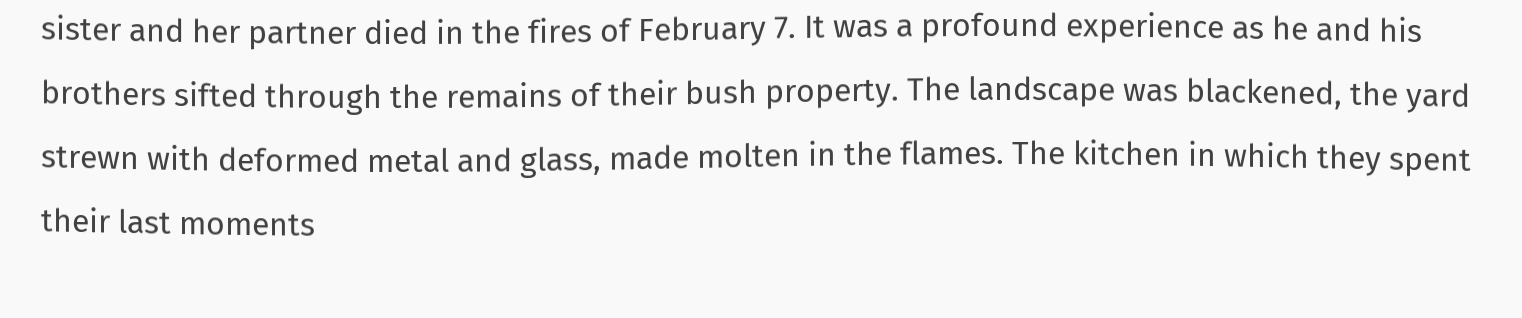sister and her partner died in the fires of February 7. It was a profound experience as he and his brothers sifted through the remains of their bush property. The landscape was blackened, the yard strewn with deformed metal and glass, made molten in the flames. The kitchen in which they spent their last moments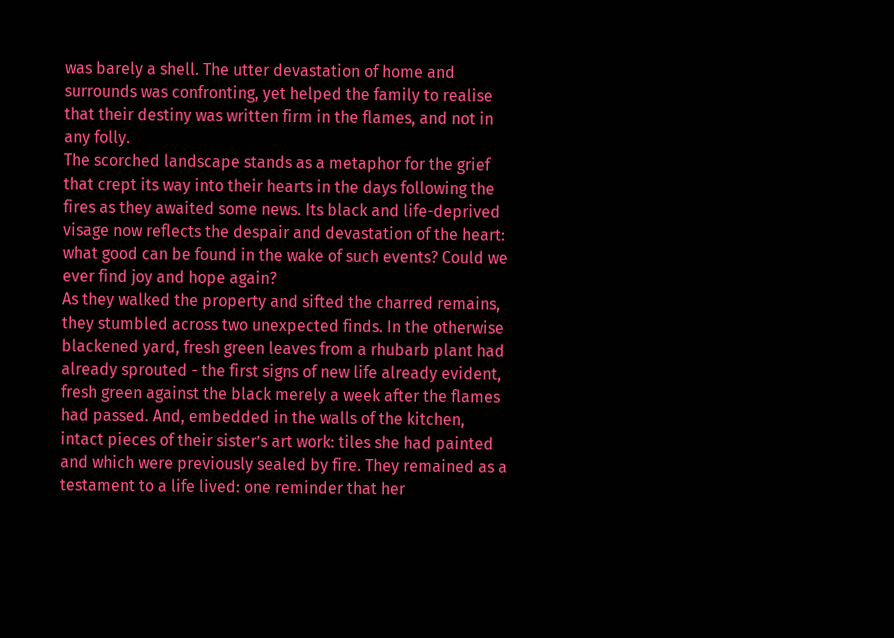was barely a shell. The utter devastation of home and surrounds was confronting, yet helped the family to realise that their destiny was written firm in the flames, and not in any folly.
The scorched landscape stands as a metaphor for the grief that crept its way into their hearts in the days following the fires as they awaited some news. Its black and life-deprived visage now reflects the despair and devastation of the heart: what good can be found in the wake of such events? Could we ever find joy and hope again?
As they walked the property and sifted the charred remains, they stumbled across two unexpected finds. In the otherwise blackened yard, fresh green leaves from a rhubarb plant had already sprouted - the first signs of new life already evident, fresh green against the black merely a week after the flames had passed. And, embedded in the walls of the kitchen, intact pieces of their sister’s art work: tiles she had painted and which were previously sealed by fire. They remained as a testament to a life lived: one reminder that her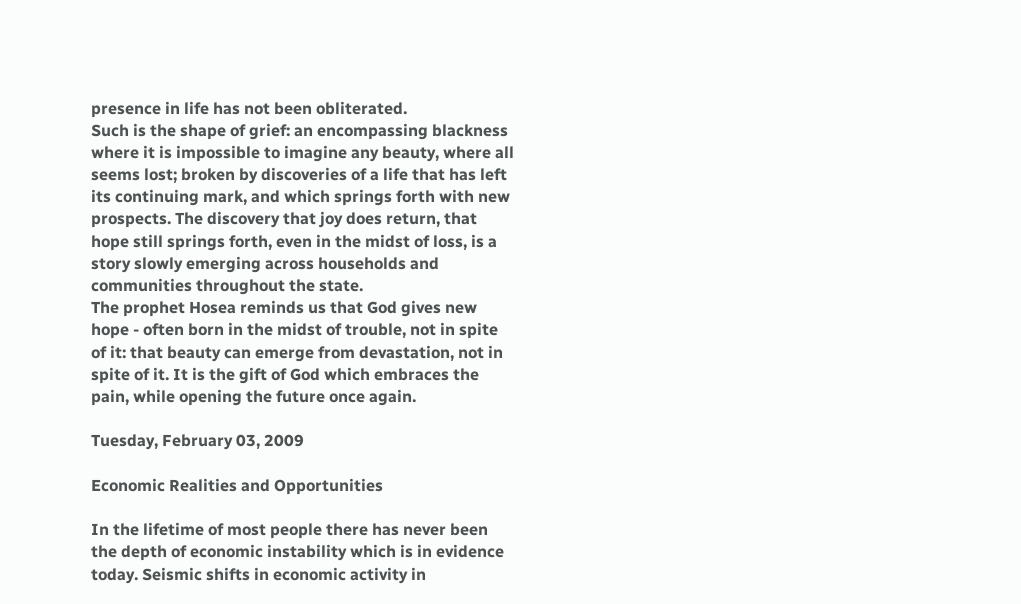presence in life has not been obliterated.
Such is the shape of grief: an encompassing blackness where it is impossible to imagine any beauty, where all seems lost; broken by discoveries of a life that has left its continuing mark, and which springs forth with new prospects. The discovery that joy does return, that hope still springs forth, even in the midst of loss, is a story slowly emerging across households and communities throughout the state.
The prophet Hosea reminds us that God gives new hope - often born in the midst of trouble, not in spite of it: that beauty can emerge from devastation, not in spite of it. It is the gift of God which embraces the pain, while opening the future once again.

Tuesday, February 03, 2009

Economic Realities and Opportunities

In the lifetime of most people there has never been the depth of economic instability which is in evidence today. Seismic shifts in economic activity in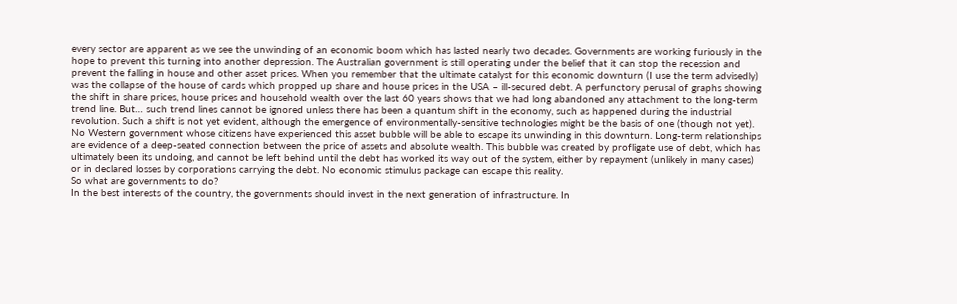every sector are apparent as we see the unwinding of an economic boom which has lasted nearly two decades. Governments are working furiously in the hope to prevent this turning into another depression. The Australian government is still operating under the belief that it can stop the recession and prevent the falling in house and other asset prices. When you remember that the ultimate catalyst for this economic downturn (I use the term advisedly) was the collapse of the house of cards which propped up share and house prices in the USA – ill-secured debt. A perfunctory perusal of graphs showing the shift in share prices, house prices and household wealth over the last 60 years shows that we had long abandoned any attachment to the long-term trend line. But… such trend lines cannot be ignored unless there has been a quantum shift in the economy, such as happened during the industrial revolution. Such a shift is not yet evident, although the emergence of environmentally-sensitive technologies might be the basis of one (though not yet).
No Western government whose citizens have experienced this asset bubble will be able to escape its unwinding in this downturn. Long-term relationships are evidence of a deep-seated connection between the price of assets and absolute wealth. This bubble was created by profligate use of debt, which has ultimately been its undoing, and cannot be left behind until the debt has worked its way out of the system, either by repayment (unlikely in many cases) or in declared losses by corporations carrying the debt. No economic stimulus package can escape this reality.
So what are governments to do?
In the best interests of the country, the governments should invest in the next generation of infrastructure. In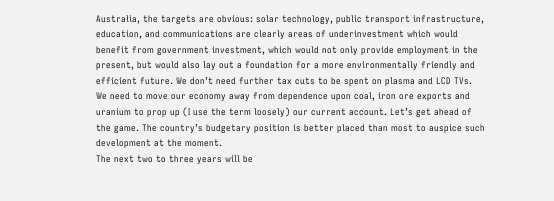Australia, the targets are obvious: solar technology, public transport infrastructure, education, and communications are clearly areas of underinvestment which would benefit from government investment, which would not only provide employment in the present, but would also lay out a foundation for a more environmentally friendly and efficient future. We don’t need further tax cuts to be spent on plasma and LCD TVs. We need to move our economy away from dependence upon coal, iron ore exports and uranium to prop up (I use the term loosely) our current account. Let’s get ahead of the game. The country’s budgetary position is better placed than most to auspice such development at the moment.
The next two to three years will be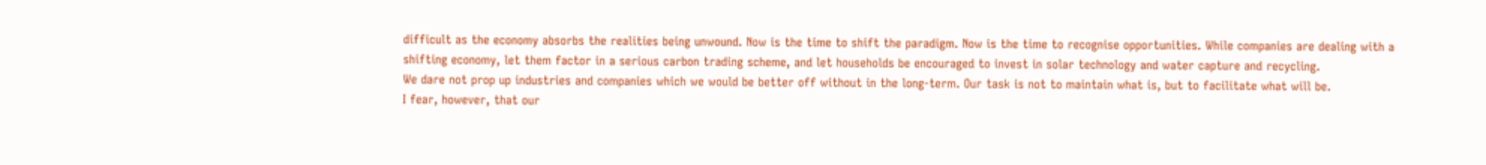difficult as the economy absorbs the realities being unwound. Now is the time to shift the paradigm. Now is the time to recognise opportunities. While companies are dealing with a shifting economy, let them factor in a serious carbon trading scheme, and let households be encouraged to invest in solar technology and water capture and recycling.
We dare not prop up industries and companies which we would be better off without in the long-term. Our task is not to maintain what is, but to facilitate what will be.
I fear, however, that our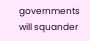governments will squander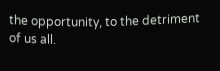the opportunity, to the detriment of us all.